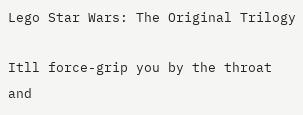Lego Star Wars: The Original Trilogy

Itll force-grip you by the throat and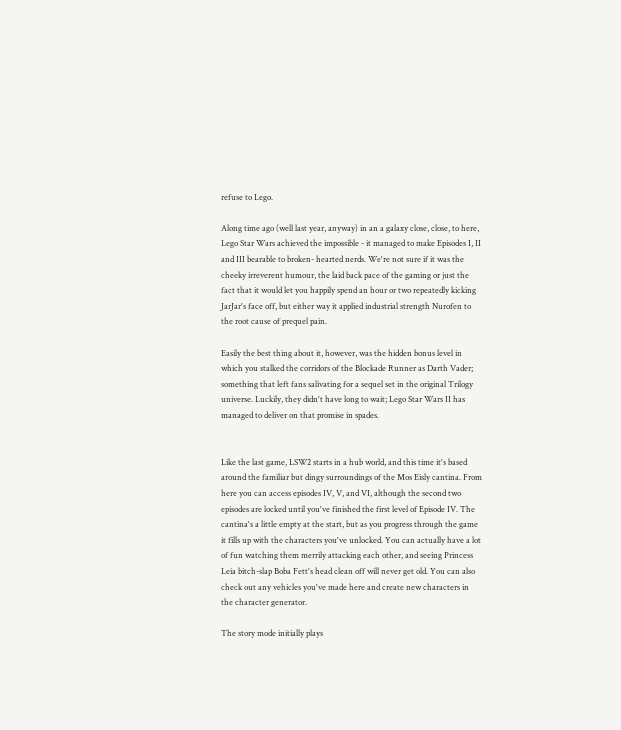refuse to Lego.

Along time ago (well last year, anyway) in an a galaxy close, close, to here, Lego Star Wars achieved the impossible - it managed to make Episodes I, II and III bearable to broken- hearted nerds. We're not sure if it was the cheeky irreverent humour, the laid back pace of the gaming or just the fact that it would let you happily spend an hour or two repeatedly kicking JarJar's face off, but either way it applied industrial strength Nurofen to the root cause of prequel pain.

Easily the best thing about it, however, was the hidden bonus level in which you stalked the corridors of the Blockade Runner as Darth Vader; something that left fans salivating for a sequel set in the original Trilogy universe. Luckily, they didn't have long to wait; Lego Star Wars II has managed to deliver on that promise in spades.


Like the last game, LSW2 starts in a hub world, and this time it's based around the familiar but dingy surroundings of the Mos Eisly cantina. From here you can access episodes IV, V, and VI, although the second two episodes are locked until you've finished the first level of Episode IV. The cantina's a little empty at the start, but as you progress through the game it fills up with the characters you've unlocked. You can actually have a lot of fun watching them merrily attacking each other, and seeing Princess Leia bitch-slap Boba Fett's head clean off will never get old. You can also check out any vehicles you've made here and create new characters in the character generator.

The story mode initially plays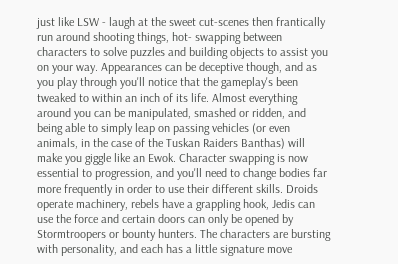just like LSW - laugh at the sweet cut-scenes then frantically run around shooting things, hot- swapping between characters to solve puzzles and building objects to assist you on your way. Appearances can be deceptive though, and as you play through you'll notice that the gameplay's been tweaked to within an inch of its life. Almost everything around you can be manipulated, smashed or ridden, and being able to simply leap on passing vehicles (or even animals, in the case of the Tuskan Raiders Banthas) will make you giggle like an Ewok. Character swapping is now essential to progression, and you'll need to change bodies far more frequently in order to use their different skills. Droids operate machinery, rebels have a grappling hook, Jedis can use the force and certain doors can only be opened by Stormtroopers or bounty hunters. The characters are bursting with personality, and each has a little signature move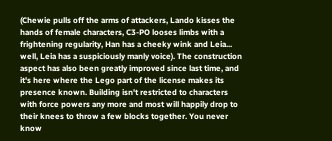(Chewie pulls off the arms of attackers, Lando kisses the hands of female characters, C3-PO looses limbs with a frightening regularity, Han has a cheeky wink and Leia... well, Leia has a suspiciously manly voice). The construction aspect has also been greatly improved since last time, and it's here where the Lego part of the license makes its presence known. Building isn't restricted to characters with force powers any more and most will happily drop to their knees to throw a few blocks together. You never know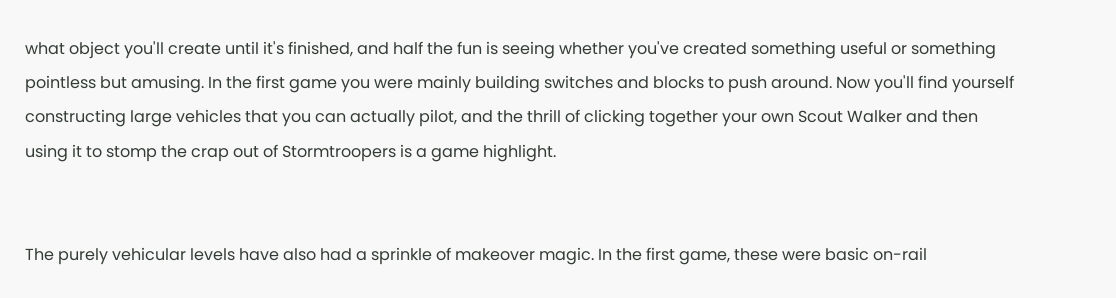what object you'll create until it's finished, and half the fun is seeing whether you've created something useful or something pointless but amusing. In the first game you were mainly building switches and blocks to push around. Now you'll find yourself constructing large vehicles that you can actually pilot, and the thrill of clicking together your own Scout Walker and then using it to stomp the crap out of Stormtroopers is a game highlight.


The purely vehicular levels have also had a sprinkle of makeover magic. In the first game, these were basic on-rail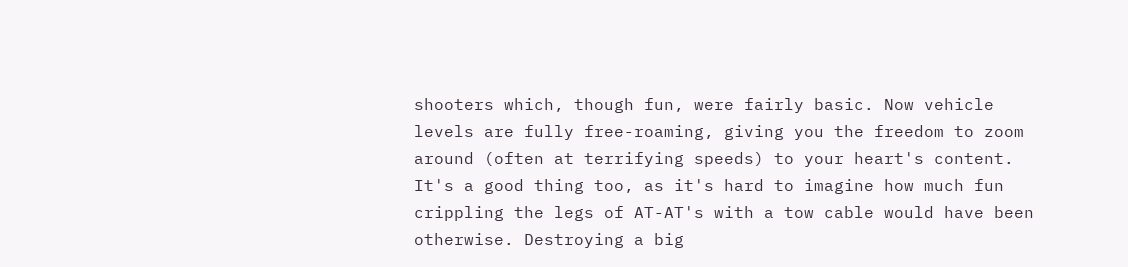shooters which, though fun, were fairly basic. Now vehicle levels are fully free-roaming, giving you the freedom to zoom around (often at terrifying speeds) to your heart's content. It's a good thing too, as it's hard to imagine how much fun crippling the legs of AT-AT's with a tow cable would have been otherwise. Destroying a big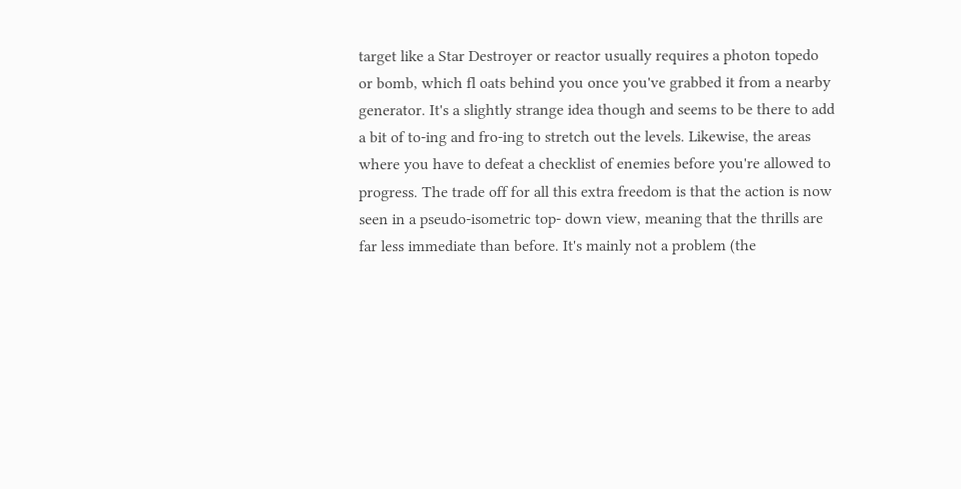target like a Star Destroyer or reactor usually requires a photon topedo or bomb, which fl oats behind you once you've grabbed it from a nearby generator. It's a slightly strange idea though and seems to be there to add a bit of to-ing and fro-ing to stretch out the levels. Likewise, the areas where you have to defeat a checklist of enemies before you're allowed to progress. The trade off for all this extra freedom is that the action is now seen in a pseudo-isometric top- down view, meaning that the thrills are far less immediate than before. It's mainly not a problem (the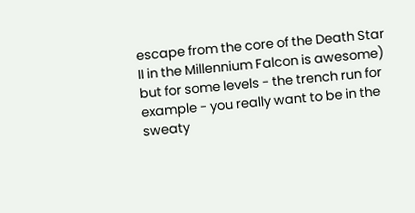escape from the core of the Death Star II in the Millennium Falcon is awesome) but for some levels - the trench run for example - you really want to be in the sweaty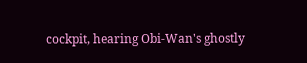cockpit, hearing Obi-Wan's ghostly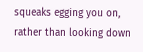squeaks egging you on, rather than looking down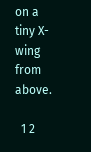on a tiny X-wing from above.

  1 2